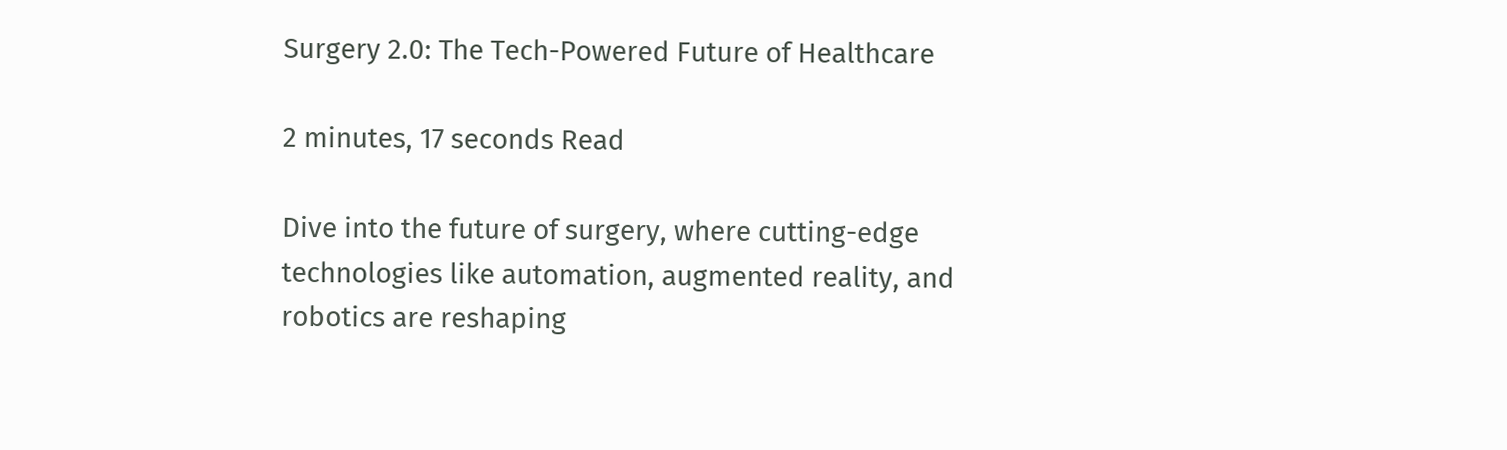Surgery 2.0: The Tech-Powered Future of Healthcare

2 minutes, 17 seconds Read

Dive into the future of surgery, where cutting-edge technologies like automation, augmented reality, and robotics are reshaping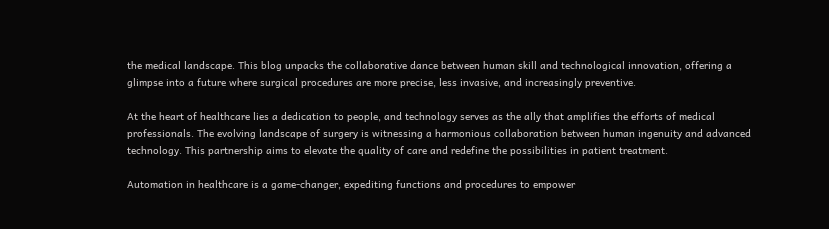the medical landscape. This blog unpacks the collaborative dance between human skill and technological innovation, offering a glimpse into a future where surgical procedures are more precise, less invasive, and increasingly preventive.

At the heart of healthcare lies a dedication to people, and technology serves as the ally that amplifies the efforts of medical professionals. The evolving landscape of surgery is witnessing a harmonious collaboration between human ingenuity and advanced technology. This partnership aims to elevate the quality of care and redefine the possibilities in patient treatment.

Automation in healthcare is a game-changer, expediting functions and procedures to empower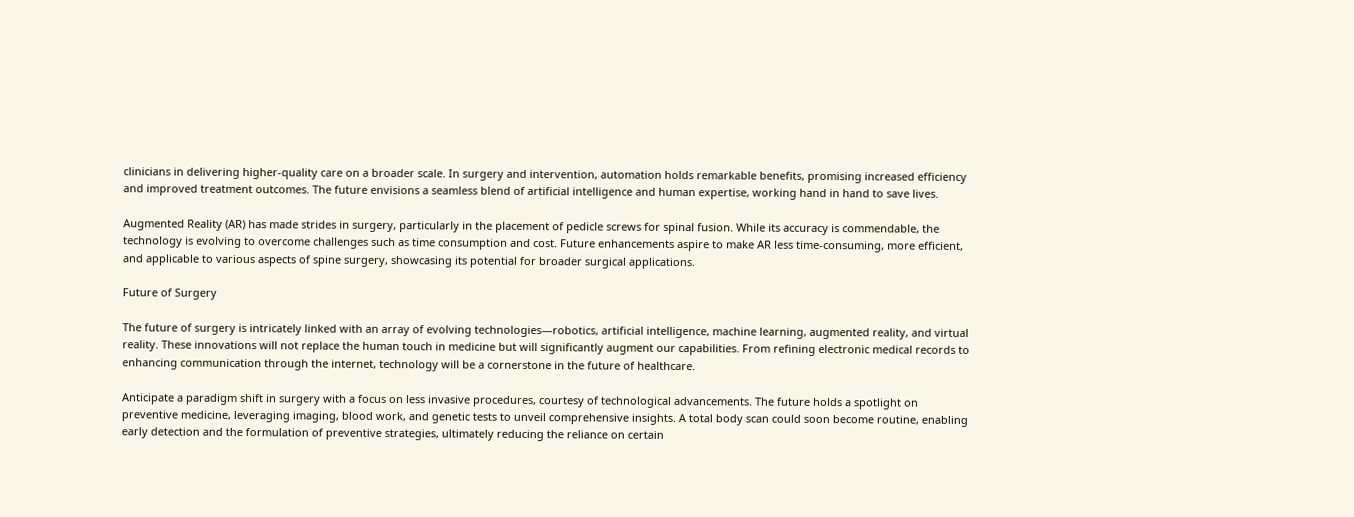clinicians in delivering higher-quality care on a broader scale. In surgery and intervention, automation holds remarkable benefits, promising increased efficiency and improved treatment outcomes. The future envisions a seamless blend of artificial intelligence and human expertise, working hand in hand to save lives.

Augmented Reality (AR) has made strides in surgery, particularly in the placement of pedicle screws for spinal fusion. While its accuracy is commendable, the technology is evolving to overcome challenges such as time consumption and cost. Future enhancements aspire to make AR less time-consuming, more efficient, and applicable to various aspects of spine surgery, showcasing its potential for broader surgical applications.

Future of Surgery

The future of surgery is intricately linked with an array of evolving technologies—robotics, artificial intelligence, machine learning, augmented reality, and virtual reality. These innovations will not replace the human touch in medicine but will significantly augment our capabilities. From refining electronic medical records to enhancing communication through the internet, technology will be a cornerstone in the future of healthcare.

Anticipate a paradigm shift in surgery with a focus on less invasive procedures, courtesy of technological advancements. The future holds a spotlight on preventive medicine, leveraging imaging, blood work, and genetic tests to unveil comprehensive insights. A total body scan could soon become routine, enabling early detection and the formulation of preventive strategies, ultimately reducing the reliance on certain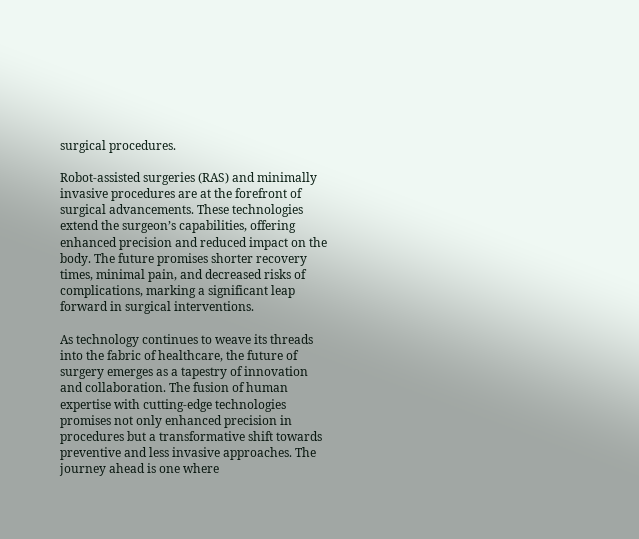surgical procedures.

Robot-assisted surgeries (RAS) and minimally invasive procedures are at the forefront of surgical advancements. These technologies extend the surgeon’s capabilities, offering enhanced precision and reduced impact on the body. The future promises shorter recovery times, minimal pain, and decreased risks of complications, marking a significant leap forward in surgical interventions.

As technology continues to weave its threads into the fabric of healthcare, the future of surgery emerges as a tapestry of innovation and collaboration. The fusion of human expertise with cutting-edge technologies promises not only enhanced precision in procedures but a transformative shift towards preventive and less invasive approaches. The journey ahead is one where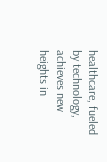healthcare, fueled by technology, achieves new heights in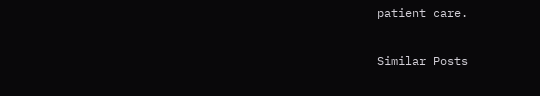patient care.

Similar Posts